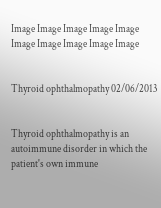Image Image Image Image Image Image Image Image Image Image


Thyroid ophthalmopathy 02/06/2013


Thyroid ophthalmopathy is an autoimmune disorder in which the patient's own immune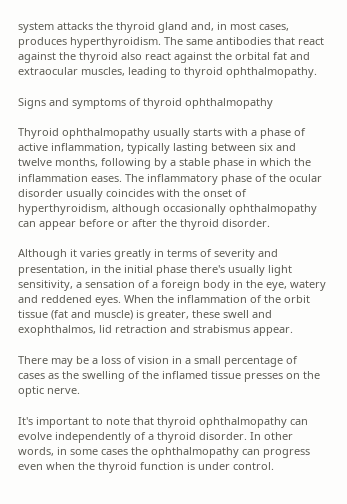system attacks the thyroid gland and, in most cases, produces hyperthyroidism. The same antibodies that react against the thyroid also react against the orbital fat and extraocular muscles, leading to thyroid ophthalmopathy.

Signs and symptoms of thyroid ophthalmopathy

Thyroid ophthalmopathy usually starts with a phase of active inflammation, typically lasting between six and twelve months, following by a stable phase in which the inflammation eases. The inflammatory phase of the ocular disorder usually coincides with the onset of hyperthyroidism, although occasionally ophthalmopathy can appear before or after the thyroid disorder.

Although it varies greatly in terms of severity and presentation, in the initial phase there's usually light sensitivity, a sensation of a foreign body in the eye, watery and reddened eyes. When the inflammation of the orbit tissue (fat and muscle) is greater, these swell and exophthalmos, lid retraction and strabismus appear.

There may be a loss of vision in a small percentage of cases as the swelling of the inflamed tissue presses on the optic nerve.

It's important to note that thyroid ophthalmopathy can evolve independently of a thyroid disorder. In other words, in some cases the ophthalmopathy can progress even when the thyroid function is under control.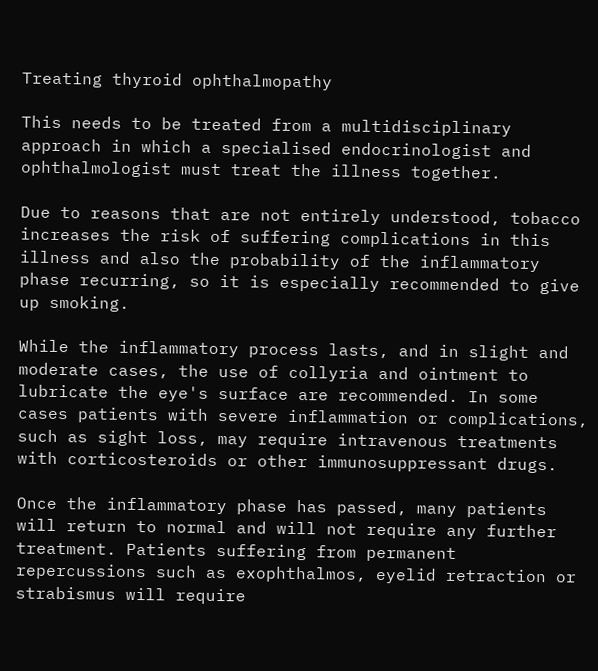Treating thyroid ophthalmopathy

This needs to be treated from a multidisciplinary approach in which a specialised endocrinologist and ophthalmologist must treat the illness together.

Due to reasons that are not entirely understood, tobacco increases the risk of suffering complications in this illness and also the probability of the inflammatory phase recurring, so it is especially recommended to give up smoking.

While the inflammatory process lasts, and in slight and moderate cases, the use of collyria and ointment to lubricate the eye's surface are recommended. In some cases patients with severe inflammation or complications, such as sight loss, may require intravenous treatments with corticosteroids or other immunosuppressant drugs.

Once the inflammatory phase has passed, many patients will return to normal and will not require any further treatment. Patients suffering from permanent repercussions such as exophthalmos, eyelid retraction or strabismus will require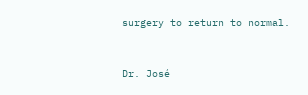surgery to return to normal.


Dr. José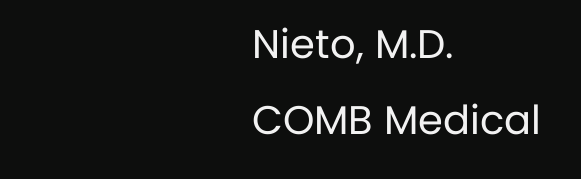Nieto, M.D.
COMB Medical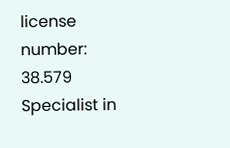license number: 38.579
Specialist in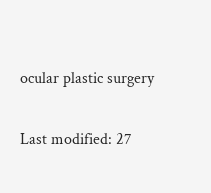ocular plastic surgery

Last modified: 27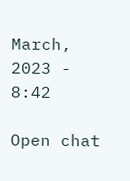March, 2023 - 8:42

Open chat